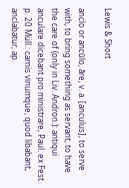Lewis & Short

anclo or ancŭlo, āre, v. a. [anculus], to serve with, to bring something as servant, to have the care of (only in Liv. Andron.): antiqui anculare dicebant pro ministrare, Paul. ex Fest. p. 20 Müll.: carnis vinumque, quod libabant, anclabatur, ap.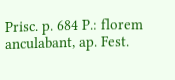Prisc. p. 684 P.: florem anculabant, ap. Fest.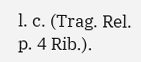l. c. (Trag. Rel. p. 4 Rib.).